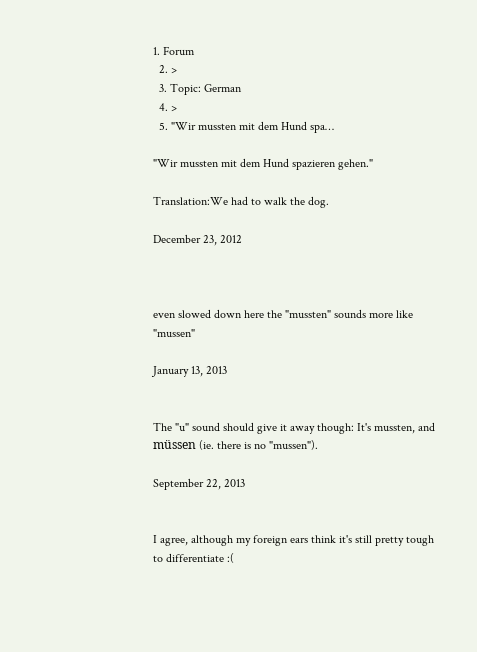1. Forum
  2. >
  3. Topic: German
  4. >
  5. "Wir mussten mit dem Hund spa…

"Wir mussten mit dem Hund spazieren gehen."

Translation:We had to walk the dog.

December 23, 2012



even slowed down here the "mussten" sounds more like "mussen"

January 13, 2013


The "u" sound should give it away though: It's mussten, and müssen (ie. there is no "mussen").

September 22, 2013


I agree, although my foreign ears think it's still pretty tough to differentiate :(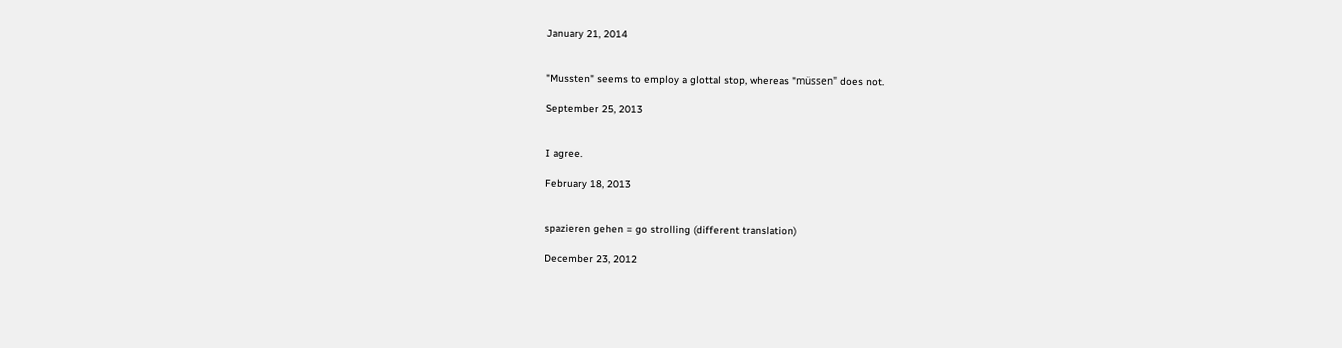January 21, 2014


"Mussten" seems to employ a glottal stop, whereas "müssen" does not.

September 25, 2013


I agree.

February 18, 2013


spazieren gehen = go strolling (different translation)

December 23, 2012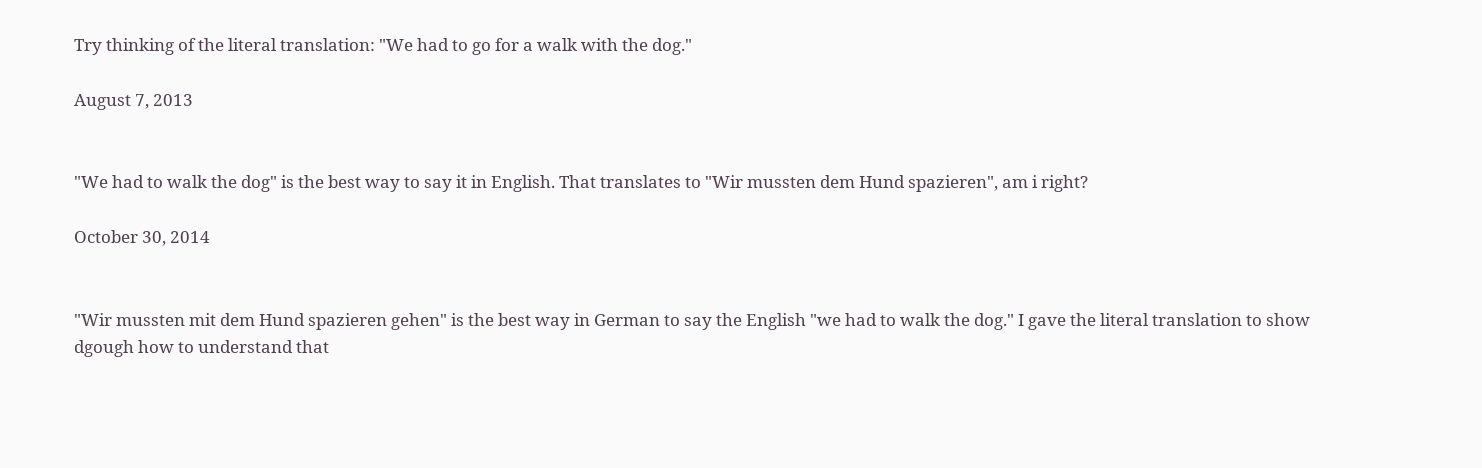Try thinking of the literal translation: "We had to go for a walk with the dog."

August 7, 2013


"We had to walk the dog" is the best way to say it in English. That translates to "Wir mussten dem Hund spazieren", am i right?

October 30, 2014


"Wir mussten mit dem Hund spazieren gehen" is the best way in German to say the English "we had to walk the dog." I gave the literal translation to show dgough how to understand that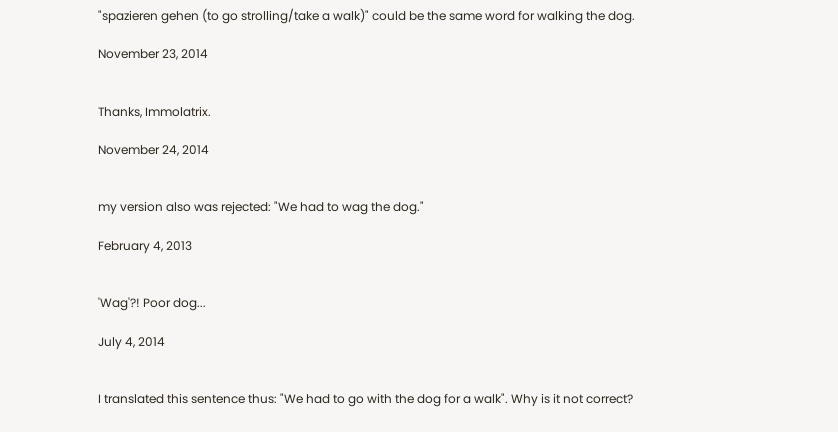"spazieren gehen (to go strolling/take a walk)" could be the same word for walking the dog.

November 23, 2014


Thanks, Immolatrix.

November 24, 2014


my version also was rejected: "We had to wag the dog."

February 4, 2013


'Wag'?! Poor dog...

July 4, 2014


I translated this sentence thus: "We had to go with the dog for a walk". Why is it not correct?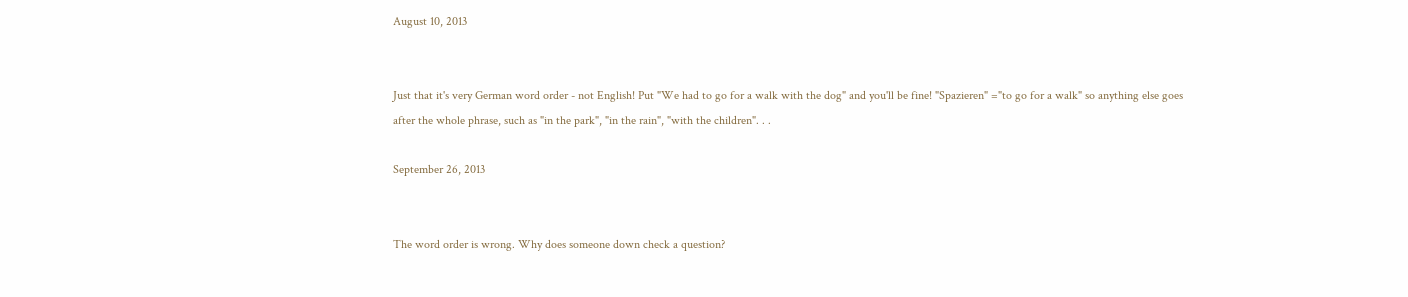August 10, 2013


Just that it's very German word order - not English! Put "We had to go for a walk with the dog" and you'll be fine! "Spazieren" ="to go for a walk" so anything else goes after the whole phrase, such as "in the park", "in the rain", "with the children". . .

September 26, 2013


The word order is wrong. Why does someone down check a question?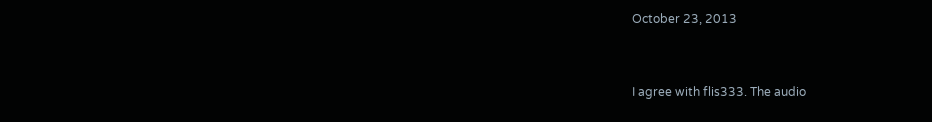October 23, 2013


I agree with flis333. The audio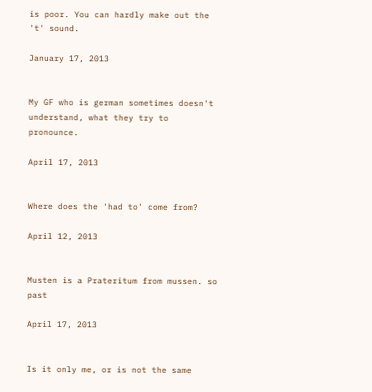is poor. You can hardly make out the 't' sound.

January 17, 2013


My GF who is german sometimes doesn't understand, what they try to pronounce.

April 17, 2013


Where does the 'had to' come from?

April 12, 2013


Musten is a Prateritum from mussen. so past

April 17, 2013


Is it only me, or is not the same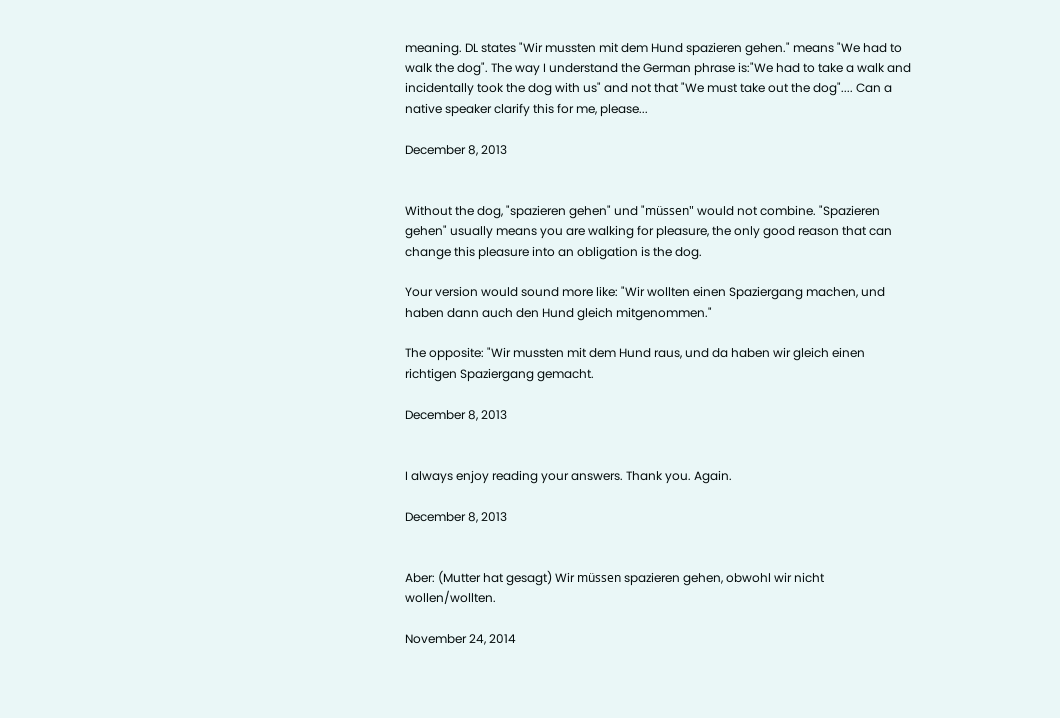meaning. DL states "Wir mussten mit dem Hund spazieren gehen." means "We had to walk the dog". The way I understand the German phrase is:"We had to take a walk and incidentally took the dog with us" and not that "We must take out the dog".... Can a native speaker clarify this for me, please...

December 8, 2013


Without the dog, "spazieren gehen" und "müssen" would not combine. "Spazieren gehen" usually means you are walking for pleasure, the only good reason that can change this pleasure into an obligation is the dog.

Your version would sound more like: "Wir wollten einen Spaziergang machen, und haben dann auch den Hund gleich mitgenommen."

The opposite: "Wir mussten mit dem Hund raus, und da haben wir gleich einen richtigen Spaziergang gemacht.

December 8, 2013


I always enjoy reading your answers. Thank you. Again.

December 8, 2013


Aber: (Mutter hat gesagt) Wir müssen spazieren gehen, obwohl wir nicht wollen/wollten.

November 24, 2014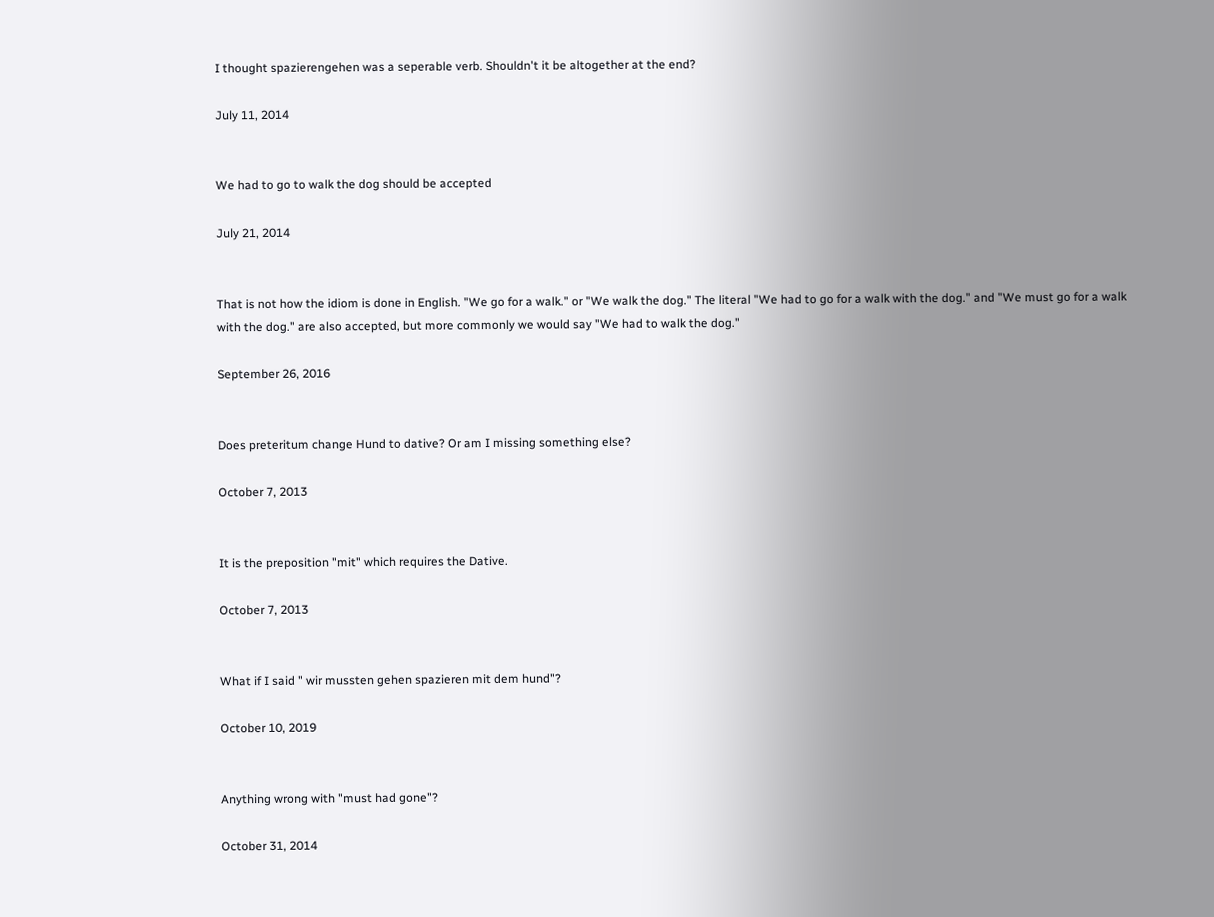I thought spazierengehen was a seperable verb. Shouldn't it be altogether at the end?

July 11, 2014


We had to go to walk the dog should be accepted

July 21, 2014


That is not how the idiom is done in English. "We go for a walk." or "We walk the dog." The literal "We had to go for a walk with the dog." and "We must go for a walk with the dog." are also accepted, but more commonly we would say "We had to walk the dog."

September 26, 2016


Does preteritum change Hund to dative? Or am I missing something else?

October 7, 2013


It is the preposition "mit" which requires the Dative.

October 7, 2013


What if I said " wir mussten gehen spazieren mit dem hund"?

October 10, 2019


Anything wrong with "must had gone"?

October 31, 2014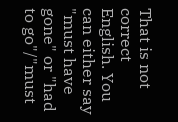That is not correct English. You can either say "must have gone" or "had to go"/"must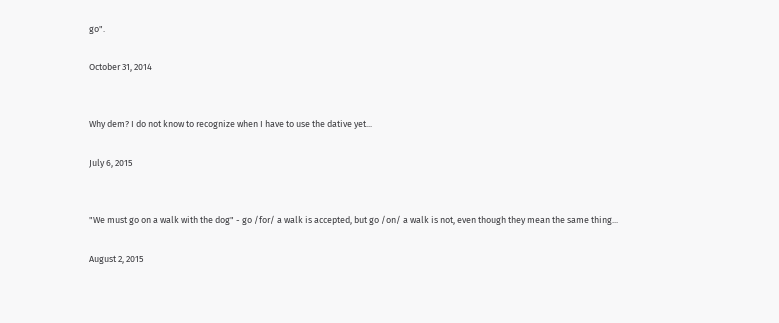go".

October 31, 2014


Why dem? I do not know to recognize when I have to use the dative yet...

July 6, 2015


"We must go on a walk with the dog" - go /for/ a walk is accepted, but go /on/ a walk is not, even though they mean the same thing...

August 2, 2015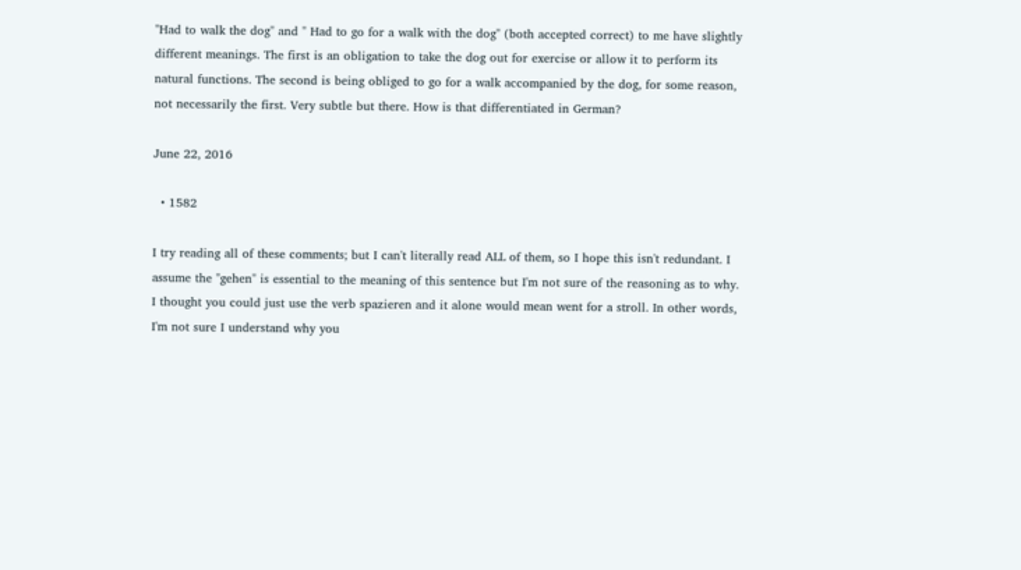"Had to walk the dog" and " Had to go for a walk with the dog" (both accepted correct) to me have slightly different meanings. The first is an obligation to take the dog out for exercise or allow it to perform its natural functions. The second is being obliged to go for a walk accompanied by the dog, for some reason, not necessarily the first. Very subtle but there. How is that differentiated in German?

June 22, 2016

  • 1582

I try reading all of these comments; but I can't literally read ALL of them, so I hope this isn't redundant. I assume the "gehen" is essential to the meaning of this sentence but I'm not sure of the reasoning as to why. I thought you could just use the verb spazieren and it alone would mean went for a stroll. In other words, I'm not sure I understand why you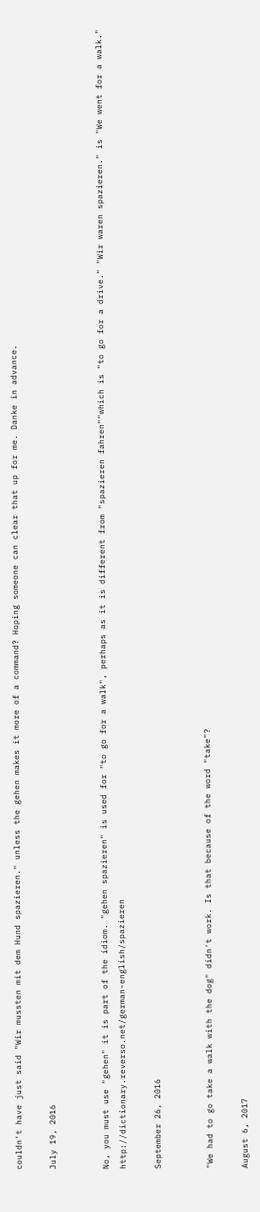couldn't have just said "Wir mussten mit dem Hund spazieren." unless the gehen makes it more of a command? Hoping someone can clear that up for me. Danke in advance.

July 19, 2016


No, you must use "gehen" it is part of the idiom. "gehen spazieren" is used for "to go for a walk", perhaps as it is different from "spazieren fahren""which is "to go for a drive." "Wir waren spazieren." is "We went for a walk." http://dictionary.reverso.net/german-english/spazieren

September 26, 2016


"We had to go take a walk with the dog" didn't work. Is that because of the word "take"?

August 6, 2017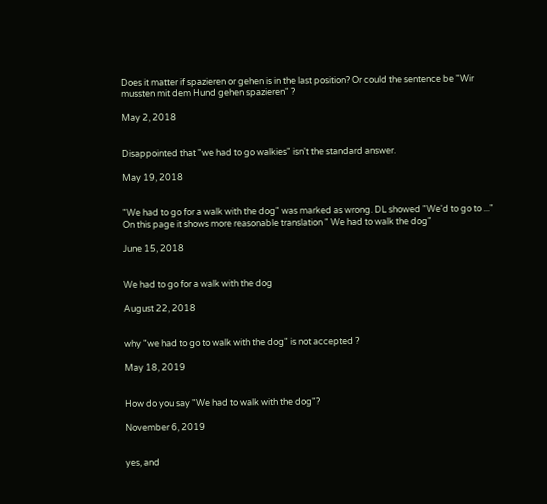Does it matter if spazieren or gehen is in the last position? Or could the sentence be "Wir mussten mit dem Hund gehen spazieren" ?

May 2, 2018


Disappointed that "we had to go walkies" isn't the standard answer.

May 19, 2018


"We had to go for a walk with the dog" was marked as wrong. DL showed "We'd to go to ..." On this page it shows more reasonable translation " We had to walk the dog"

June 15, 2018


We had to go for a walk with the dog

August 22, 2018


why "we had to go to walk with the dog" is not accepted ?

May 18, 2019


How do you say "We had to walk with the dog"?

November 6, 2019


yes, and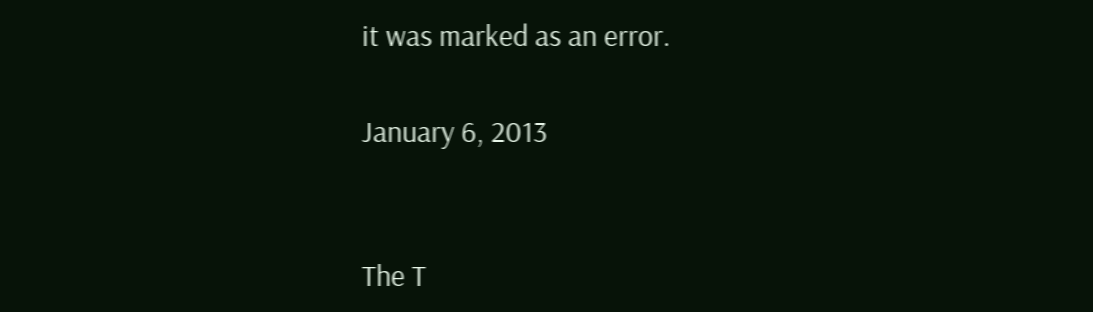it was marked as an error.

January 6, 2013


The T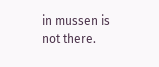in mussen is not there.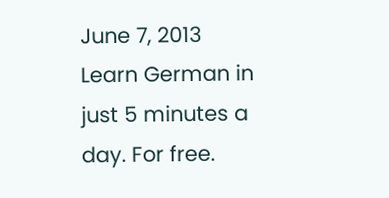June 7, 2013
Learn German in just 5 minutes a day. For free.